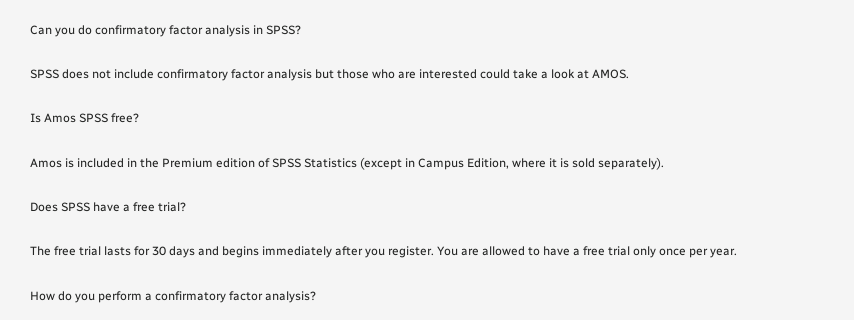Can you do confirmatory factor analysis in SPSS?

SPSS does not include confirmatory factor analysis but those who are interested could take a look at AMOS.

Is Amos SPSS free?

Amos is included in the Premium edition of SPSS Statistics (except in Campus Edition, where it is sold separately).

Does SPSS have a free trial?

The free trial lasts for 30 days and begins immediately after you register. You are allowed to have a free trial only once per year.

How do you perform a confirmatory factor analysis?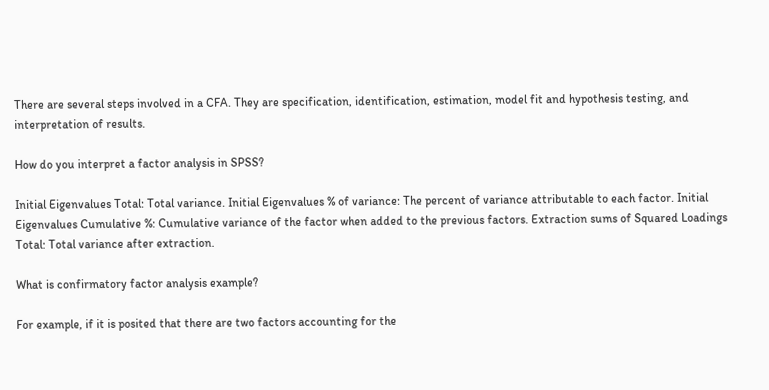There are several steps involved in a CFA. They are specification, identification, estimation, model fit and hypothesis testing, and interpretation of results.

How do you interpret a factor analysis in SPSS?

Initial Eigenvalues Total: Total variance. Initial Eigenvalues % of variance: The percent of variance attributable to each factor. Initial Eigenvalues Cumulative %: Cumulative variance of the factor when added to the previous factors. Extraction sums of Squared Loadings Total: Total variance after extraction.

What is confirmatory factor analysis example?

For example, if it is posited that there are two factors accounting for the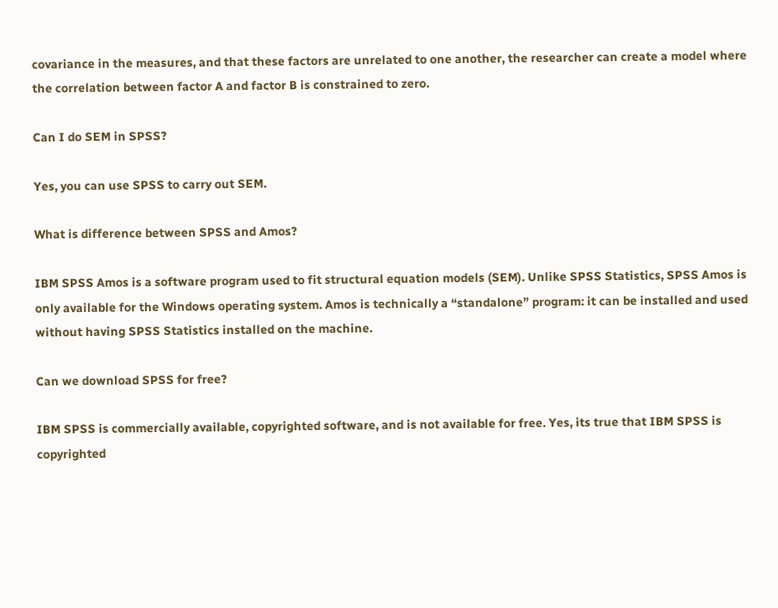covariance in the measures, and that these factors are unrelated to one another, the researcher can create a model where the correlation between factor A and factor B is constrained to zero.

Can I do SEM in SPSS?

Yes, you can use SPSS to carry out SEM.

What is difference between SPSS and Amos?

IBM SPSS Amos is a software program used to fit structural equation models (SEM). Unlike SPSS Statistics, SPSS Amos is only available for the Windows operating system. Amos is technically a “standalone” program: it can be installed and used without having SPSS Statistics installed on the machine.

Can we download SPSS for free?

IBM SPSS is commercially available, copyrighted software, and is not available for free. Yes, its true that IBM SPSS is copyrighted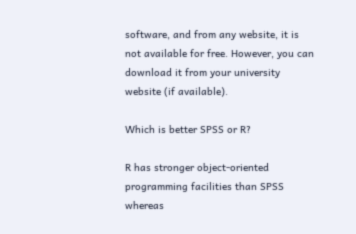software, and from any website, it is not available for free. However, you can download it from your university website (if available).

Which is better SPSS or R?

R has stronger object-oriented programming facilities than SPSS whereas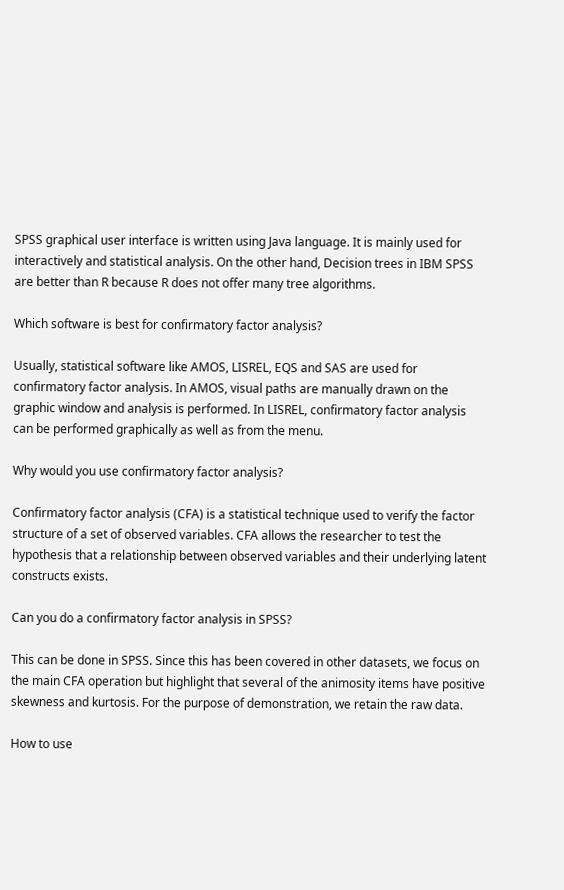SPSS graphical user interface is written using Java language. It is mainly used for interactively and statistical analysis. On the other hand, Decision trees in IBM SPSS are better than R because R does not offer many tree algorithms.

Which software is best for confirmatory factor analysis?

Usually, statistical software like AMOS, LISREL, EQS and SAS are used for confirmatory factor analysis. In AMOS, visual paths are manually drawn on the graphic window and analysis is performed. In LISREL, confirmatory factor analysis can be performed graphically as well as from the menu.

Why would you use confirmatory factor analysis?

Confirmatory factor analysis (CFA) is a statistical technique used to verify the factor structure of a set of observed variables. CFA allows the researcher to test the hypothesis that a relationship between observed variables and their underlying latent constructs exists.

Can you do a confirmatory factor analysis in SPSS?

This can be done in SPSS. Since this has been covered in other datasets, we focus on the main CFA operation but highlight that several of the animosity items have positive skewness and kurtosis. For the purpose of demonstration, we retain the raw data.

How to use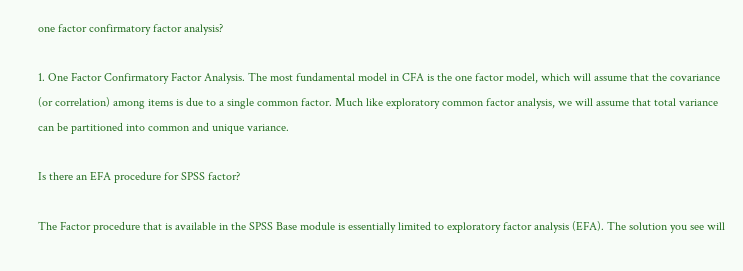one factor confirmatory factor analysis?

1. One Factor Confirmatory Factor Analysis. The most fundamental model in CFA is the one factor model, which will assume that the covariance (or correlation) among items is due to a single common factor. Much like exploratory common factor analysis, we will assume that total variance can be partitioned into common and unique variance.

Is there an EFA procedure for SPSS factor?

The Factor procedure that is available in the SPSS Base module is essentially limited to exploratory factor analysis (EFA). The solution you see will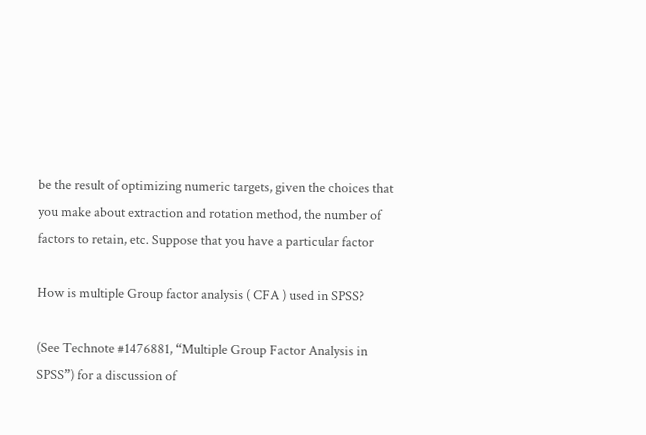be the result of optimizing numeric targets, given the choices that you make about extraction and rotation method, the number of factors to retain, etc. Suppose that you have a particular factor

How is multiple Group factor analysis ( CFA ) used in SPSS?

(See Technote #1476881, “Multiple Group Factor Analysis in SPSS”) for a discussion of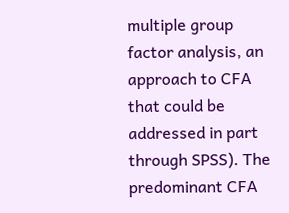multiple group factor analysis, an approach to CFA that could be addressed in part through SPSS). The predominant CFA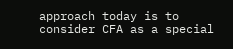approach today is to consider CFA as a special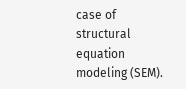case of structural equation modeling (SEM).